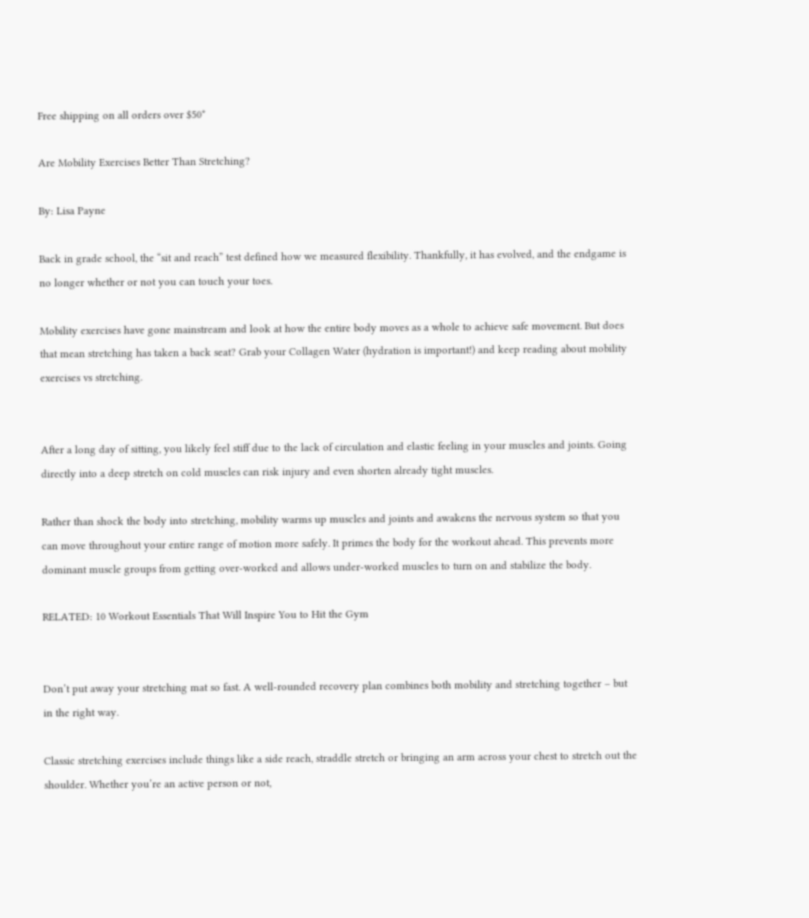Free shipping on all orders over $50*

Are Mobility Exercises Better Than Stretching?

By: Lisa Payne

Back in grade school, the “sit and reach” test defined how we measured flexibility. Thankfully, it has evolved, and the endgame is no longer whether or not you can touch your toes.

Mobility exercises have gone mainstream and look at how the entire body moves as a whole to achieve safe movement. But does that mean stretching has taken a back seat? Grab your Collagen Water (hydration is important!) and keep reading about mobility exercises vs stretching.


After a long day of sitting, you likely feel stiff due to the lack of circulation and elastic feeling in your muscles and joints. Going directly into a deep stretch on cold muscles can risk injury and even shorten already tight muscles.

Rather than shock the body into stretching, mobility warms up muscles and joints and awakens the nervous system so that you can move throughout your entire range of motion more safely. It primes the body for the workout ahead. This prevents more dominant muscle groups from getting over-worked and allows under-worked muscles to turn on and stabilize the body.

RELATED: 10 Workout Essentials That Will Inspire You to Hit the Gym


Don’t put away your stretching mat so fast. A well-rounded recovery plan combines both mobility and stretching together – but in the right way.

Classic stretching exercises include things like a side reach, straddle stretch or bringing an arm across your chest to stretch out the shoulder. Whether you’re an active person or not,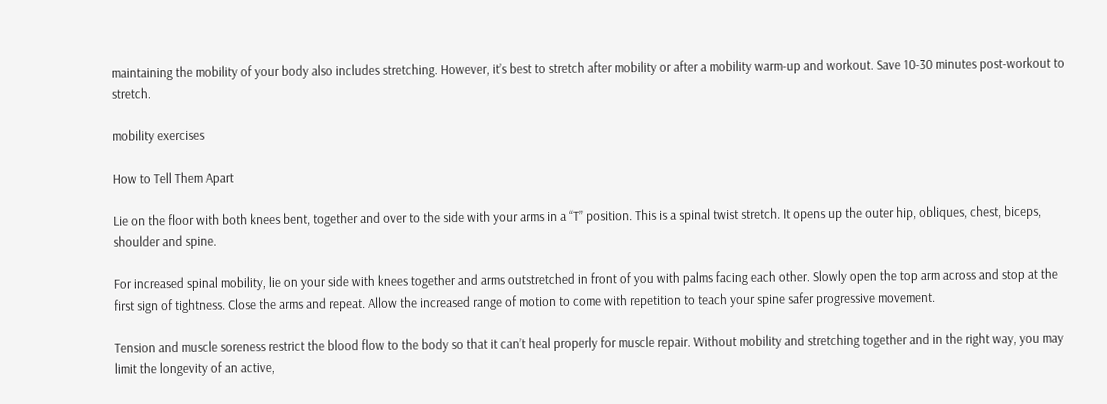maintaining the mobility of your body also includes stretching. However, it’s best to stretch after mobility or after a mobility warm-up and workout. Save 10-30 minutes post-workout to stretch.

mobility exercises

How to Tell Them Apart

Lie on the floor with both knees bent, together and over to the side with your arms in a “T” position. This is a spinal twist stretch. It opens up the outer hip, obliques, chest, biceps, shoulder and spine.

For increased spinal mobility, lie on your side with knees together and arms outstretched in front of you with palms facing each other. Slowly open the top arm across and stop at the first sign of tightness. Close the arms and repeat. Allow the increased range of motion to come with repetition to teach your spine safer progressive movement.

Tension and muscle soreness restrict the blood flow to the body so that it can’t heal properly for muscle repair. Without mobility and stretching together and in the right way, you may limit the longevity of an active,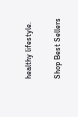healthy lifestyle.

Shop Best Sellers